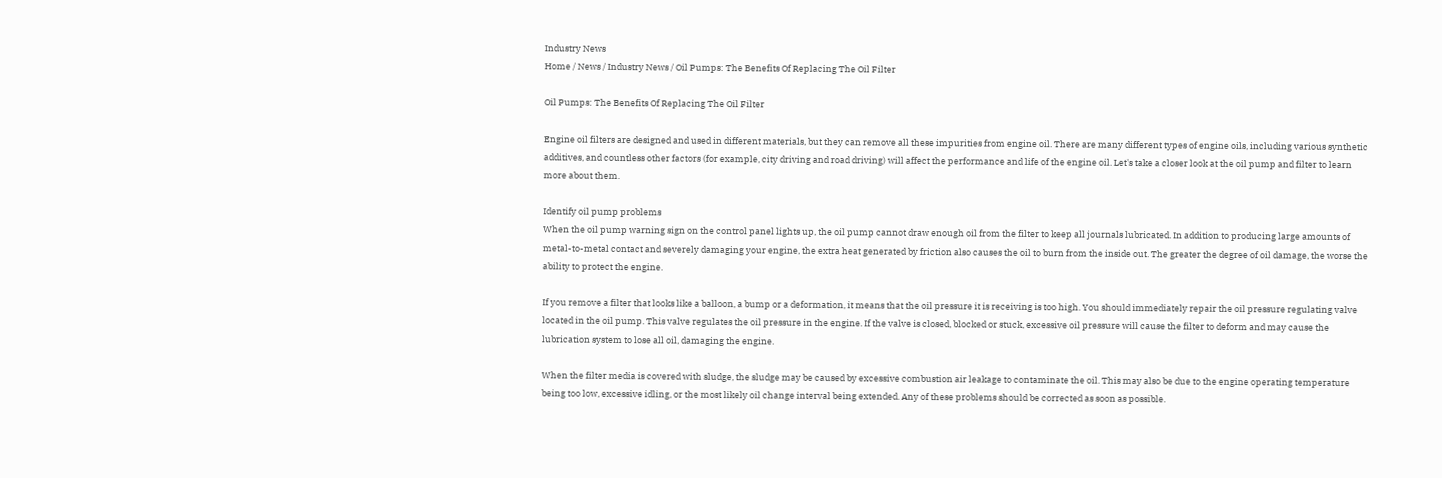Industry News
Home / News / Industry News / Oil Pumps: The Benefits Of Replacing The Oil Filter

Oil Pumps: The Benefits Of Replacing The Oil Filter

Engine oil filters are designed and used in different materials, but they can remove all these impurities from engine oil. There are many different types of engine oils, including various synthetic additives, and countless other factors (for example, city driving and road driving) will affect the performance and life of the engine oil. Let's take a closer look at the oil pump and filter to learn more about them.

Identify oil pump problems
When the oil pump warning sign on the control panel lights up, the oil pump cannot draw enough oil from the filter to keep all journals lubricated. In addition to producing large amounts of metal-to-metal contact and severely damaging your engine, the extra heat generated by friction also causes the oil to burn from the inside out. The greater the degree of oil damage, the worse the ability to protect the engine.

If you remove a filter that looks like a balloon, a bump or a deformation, it means that the oil pressure it is receiving is too high. You should immediately repair the oil pressure regulating valve located in the oil pump. This valve regulates the oil pressure in the engine. If the valve is closed, blocked or stuck, excessive oil pressure will cause the filter to deform and may cause the lubrication system to lose all oil, damaging the engine.

When the filter media is covered with sludge, the sludge may be caused by excessive combustion air leakage to contaminate the oil. This may also be due to the engine operating temperature being too low, excessive idling, or the most likely oil change interval being extended. Any of these problems should be corrected as soon as possible.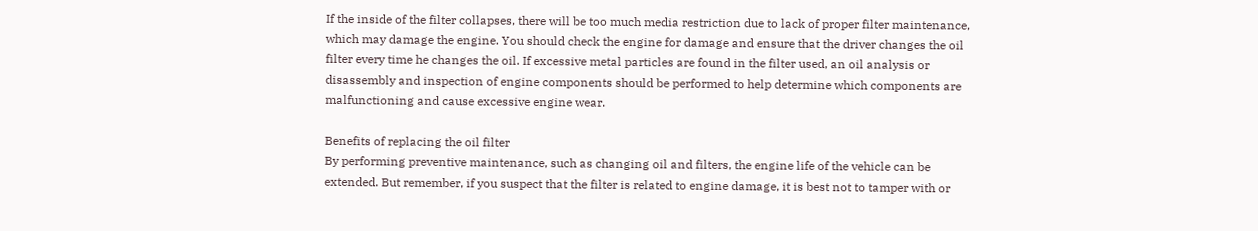If the inside of the filter collapses, there will be too much media restriction due to lack of proper filter maintenance, which may damage the engine. You should check the engine for damage and ensure that the driver changes the oil filter every time he changes the oil. If excessive metal particles are found in the filter used, an oil analysis or disassembly and inspection of engine components should be performed to help determine which components are malfunctioning and cause excessive engine wear.

Benefits of replacing the oil filter
By performing preventive maintenance, such as changing oil and filters, the engine life of the vehicle can be extended. But remember, if you suspect that the filter is related to engine damage, it is best not to tamper with or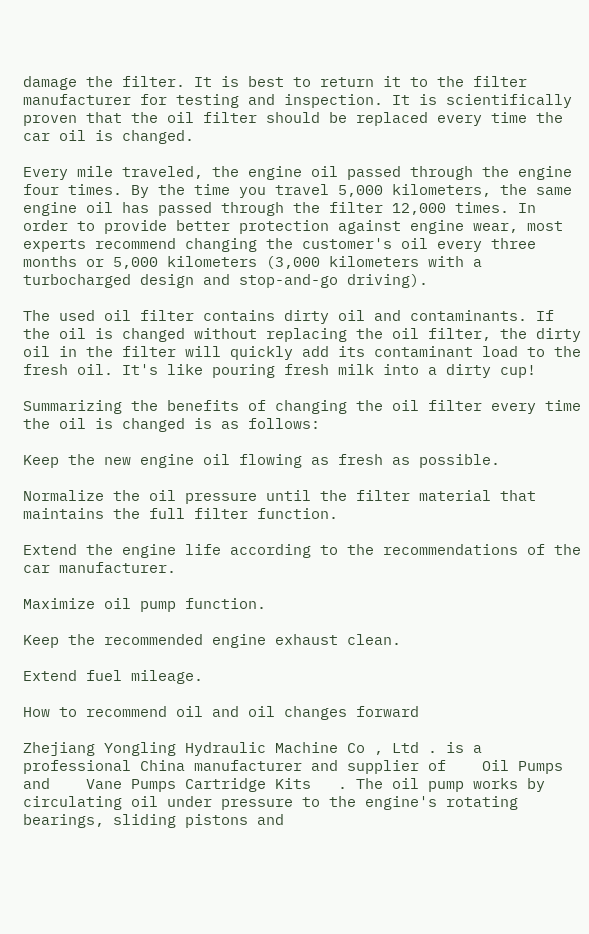damage the filter. It is best to return it to the filter manufacturer for testing and inspection. It is scientifically proven that the oil filter should be replaced every time the car oil is changed.

Every mile traveled, the engine oil passed through the engine four times. By the time you travel 5,000 kilometers, the same engine oil has passed through the filter 12,000 times. In order to provide better protection against engine wear, most experts recommend changing the customer's oil every three months or 5,000 kilometers (3,000 kilometers with a turbocharged design and stop-and-go driving).

The used oil filter contains dirty oil and contaminants. If the oil is changed without replacing the oil filter, the dirty oil in the filter will quickly add its contaminant load to the fresh oil. It's like pouring fresh milk into a dirty cup!

Summarizing the benefits of changing the oil filter every time the oil is changed is as follows:

Keep the new engine oil flowing as fresh as possible.

Normalize the oil pressure until the filter material that maintains the full filter function.

Extend the engine life according to the recommendations of the car manufacturer.

Maximize oil pump function.

Keep the recommended engine exhaust clean.

Extend fuel mileage.

How to recommend oil and oil changes forward

Zhejiang Yongling Hydraulic Machine Co , Ltd . is a professional China manufacturer and supplier of    Oil Pumps   and    Vane Pumps Cartridge Kits   . The oil pump works by circulating oil under pressure to the engine's rotating bearings, sliding pistons and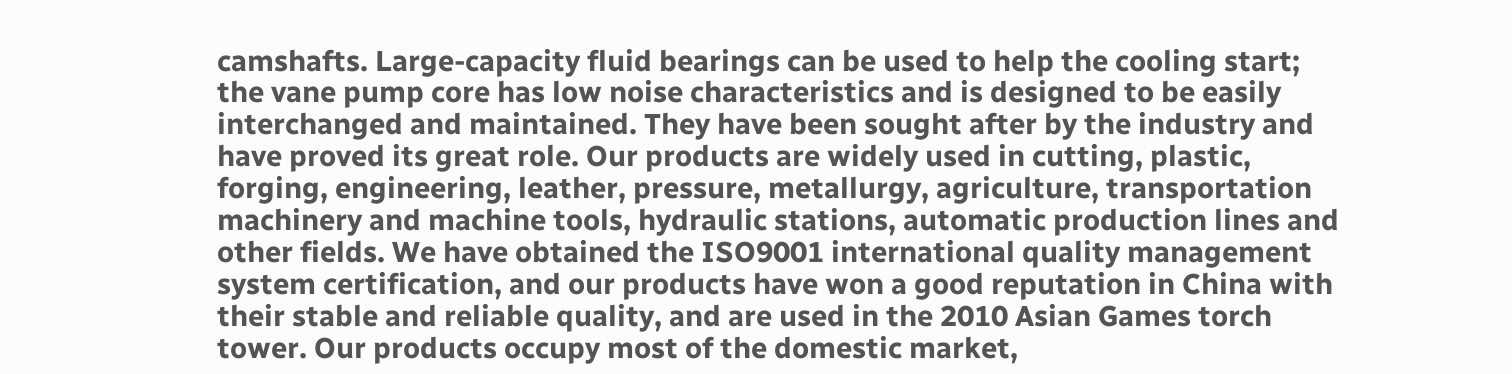camshafts. Large-capacity fluid bearings can be used to help the cooling start; the vane pump core has low noise characteristics and is designed to be easily interchanged and maintained. They have been sought after by the industry and have proved its great role. Our products are widely used in cutting, plastic, forging, engineering, leather, pressure, metallurgy, agriculture, transportation machinery and machine tools, hydraulic stations, automatic production lines and other fields. We have obtained the ISO9001 international quality management system certification, and our products have won a good reputation in China with their stable and reliable quality, and are used in the 2010 Asian Games torch tower. Our products occupy most of the domestic market,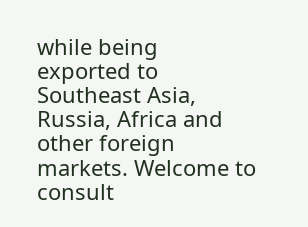while being exported to Southeast Asia, Russia, Africa and other foreign markets. Welcome to consult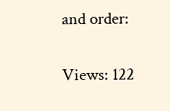and order:


Views: 122